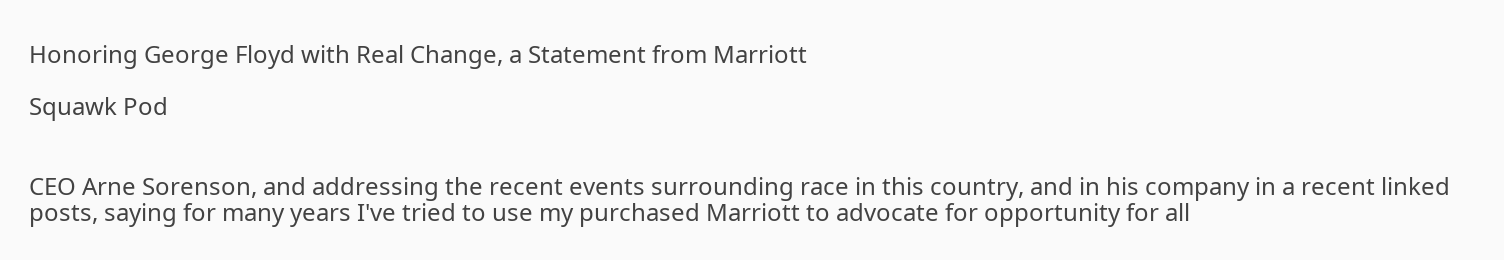Honoring George Floyd with Real Change, a Statement from Marriott

Squawk Pod


CEO Arne Sorenson, and addressing the recent events surrounding race in this country, and in his company in a recent linked posts, saying for many years I've tried to use my purchased Marriott to advocate for opportunity for all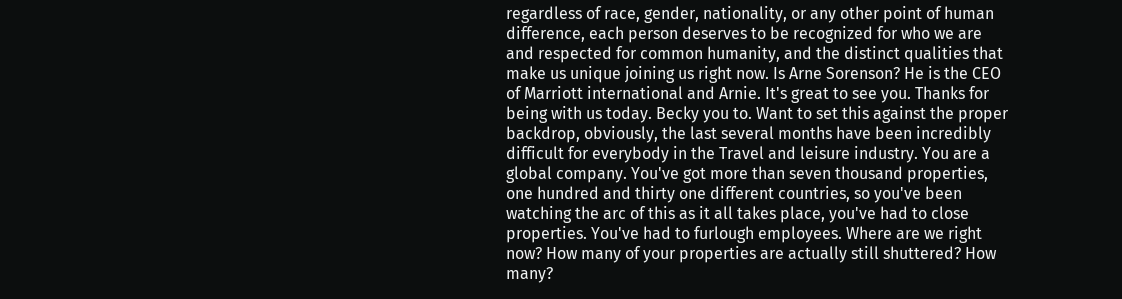regardless of race, gender, nationality, or any other point of human difference, each person deserves to be recognized for who we are and respected for common humanity, and the distinct qualities that make us unique joining us right now. Is Arne Sorenson? He is the CEO of Marriott international and Arnie. It's great to see you. Thanks for being with us today. Becky you to. Want to set this against the proper backdrop, obviously, the last several months have been incredibly difficult for everybody in the Travel and leisure industry. You are a global company. You've got more than seven thousand properties, one hundred and thirty one different countries, so you've been watching the arc of this as it all takes place, you've had to close properties. You've had to furlough employees. Where are we right now? How many of your properties are actually still shuttered? How many?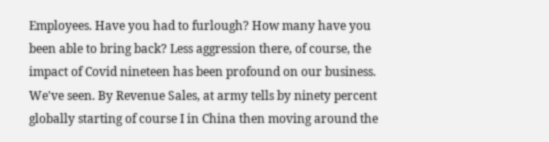Employees. Have you had to furlough? How many have you been able to bring back? Less aggression there, of course, the impact of Covid nineteen has been profound on our business. We've seen. By Revenue Sales, at army tells by ninety percent globally starting of course I in China then moving around the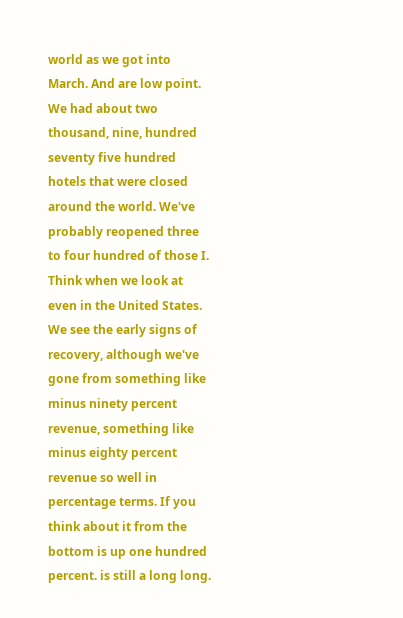world as we got into March. And are low point. We had about two thousand, nine, hundred seventy five hundred hotels that were closed around the world. We've probably reopened three to four hundred of those I. Think when we look at even in the United States. We see the early signs of recovery, although we've gone from something like minus ninety percent revenue, something like minus eighty percent revenue so well in percentage terms. If you think about it from the bottom is up one hundred percent. is still a long long.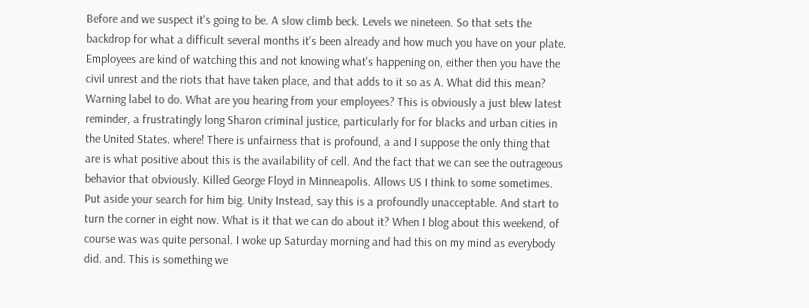Before and we suspect it's going to be. A slow climb beck. Levels we nineteen. So that sets the backdrop for what a difficult several months it's been already and how much you have on your plate. Employees are kind of watching this and not knowing what's happening on, either then you have the civil unrest and the riots that have taken place, and that adds to it so as A. What did this mean? Warning label to do. What are you hearing from your employees? This is obviously a just blew latest reminder, a frustratingly long Sharon criminal justice, particularly for for blacks and urban cities in the United States. where! There is unfairness that is profound, a and I suppose the only thing that are is what positive about this is the availability of cell. And the fact that we can see the outrageous behavior that obviously. Killed George Floyd in Minneapolis. Allows US I think to some sometimes. Put aside your search for him big. Unity Instead, say this is a profoundly unacceptable. And start to turn the corner in eight now. What is it that we can do about it? When I blog about this weekend, of course was was quite personal. I woke up Saturday morning and had this on my mind as everybody did. and. This is something we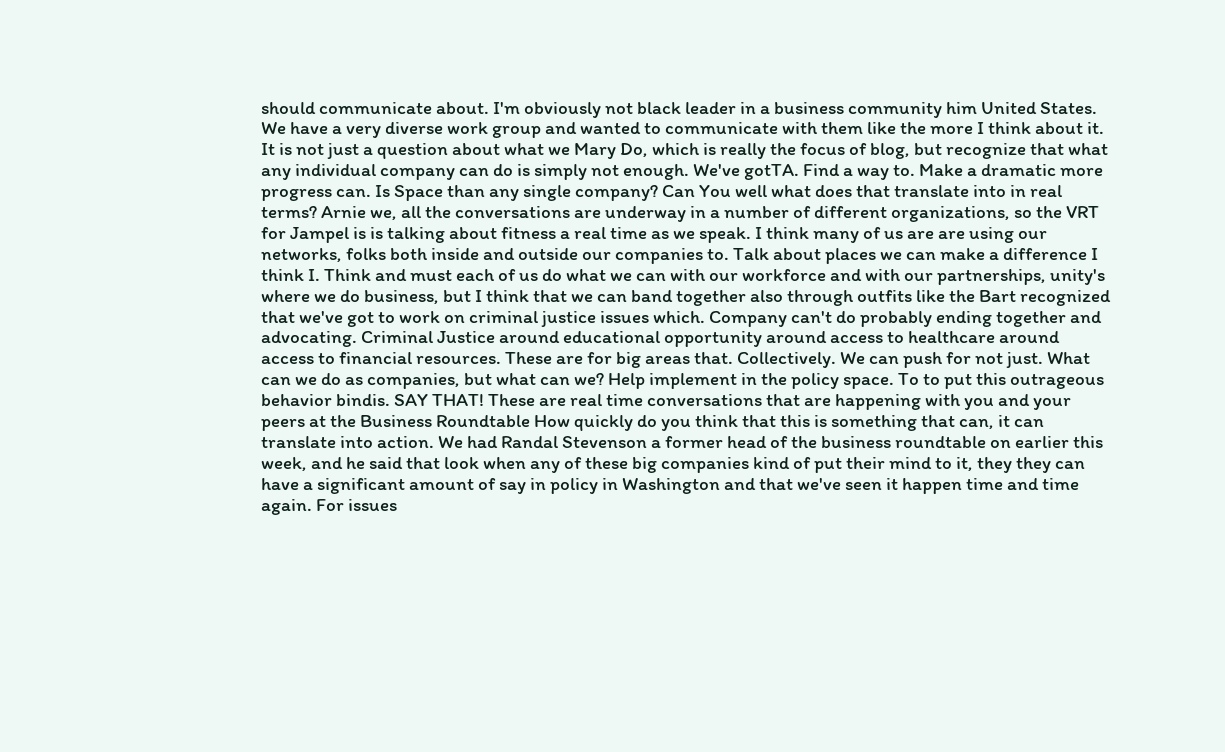should communicate about. I'm obviously not black leader in a business community him United States. We have a very diverse work group and wanted to communicate with them like the more I think about it. It is not just a question about what we Mary Do, which is really the focus of blog, but recognize that what any individual company can do is simply not enough. We've gotTA. Find a way to. Make a dramatic more progress can. Is Space than any single company? Can You well what does that translate into in real terms? Arnie we, all the conversations are underway in a number of different organizations, so the VRT for Jampel is is talking about fitness a real time as we speak. I think many of us are are using our networks, folks both inside and outside our companies to. Talk about places we can make a difference I think I. Think and must each of us do what we can with our workforce and with our partnerships, unity's where we do business, but I think that we can band together also through outfits like the Bart recognized that we've got to work on criminal justice issues which. Company can't do probably ending together and advocating. Criminal Justice around educational opportunity around access to healthcare around access to financial resources. These are for big areas that. Collectively. We can push for not just. What can we do as companies, but what can we? Help implement in the policy space. To to put this outrageous behavior bindis. SAY THAT! These are real time conversations that are happening with you and your peers at the Business Roundtable How quickly do you think that this is something that can, it can translate into action. We had Randal Stevenson a former head of the business roundtable on earlier this week, and he said that look when any of these big companies kind of put their mind to it, they they can have a significant amount of say in policy in Washington and that we've seen it happen time and time again. For issues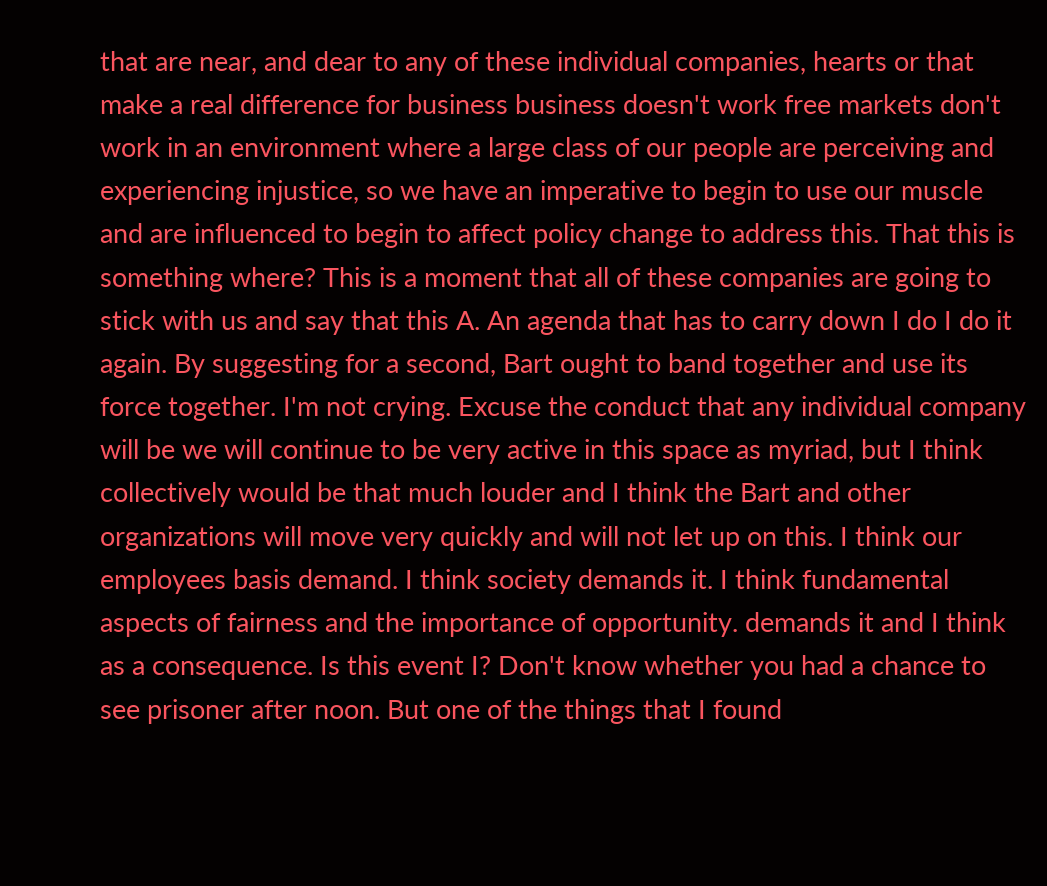that are near, and dear to any of these individual companies, hearts or that make a real difference for business business doesn't work free markets don't work in an environment where a large class of our people are perceiving and experiencing injustice, so we have an imperative to begin to use our muscle and are influenced to begin to affect policy change to address this. That this is something where? This is a moment that all of these companies are going to stick with us and say that this A. An agenda that has to carry down I do I do it again. By suggesting for a second, Bart ought to band together and use its force together. I'm not crying. Excuse the conduct that any individual company will be we will continue to be very active in this space as myriad, but I think collectively would be that much louder and I think the Bart and other organizations will move very quickly and will not let up on this. I think our employees basis demand. I think society demands it. I think fundamental aspects of fairness and the importance of opportunity. demands it and I think as a consequence. Is this event I? Don't know whether you had a chance to see prisoner after noon. But one of the things that I found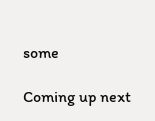some

Coming up next